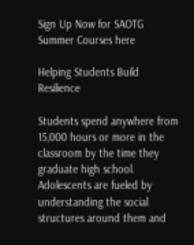Sign Up Now for SAOTG Summer Courses here

Helping Students Build Resilience

Students spend anywhere from 15,000 hours or more in the classroom by the time they graduate high school. Adolescents are fueled by understanding the social structures around them and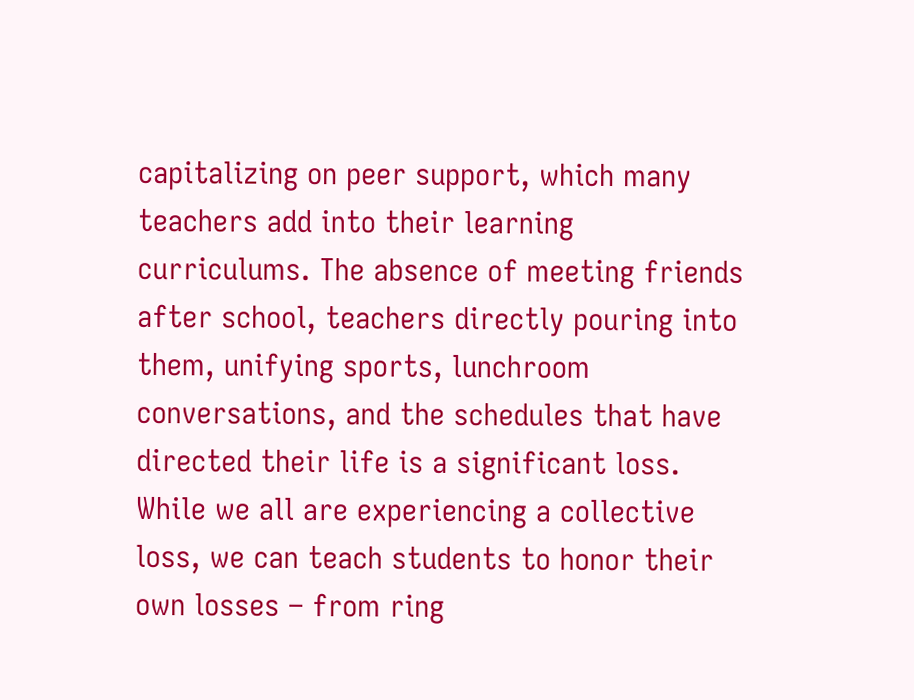capitalizing on peer support, which many teachers add into their learning curriculums. The absence of meeting friends after school, teachers directly pouring into them, unifying sports, lunchroom conversations, and the schedules that have directed their life is a significant loss. While we all are experiencing a collective loss, we can teach students to honor their own losses – from ring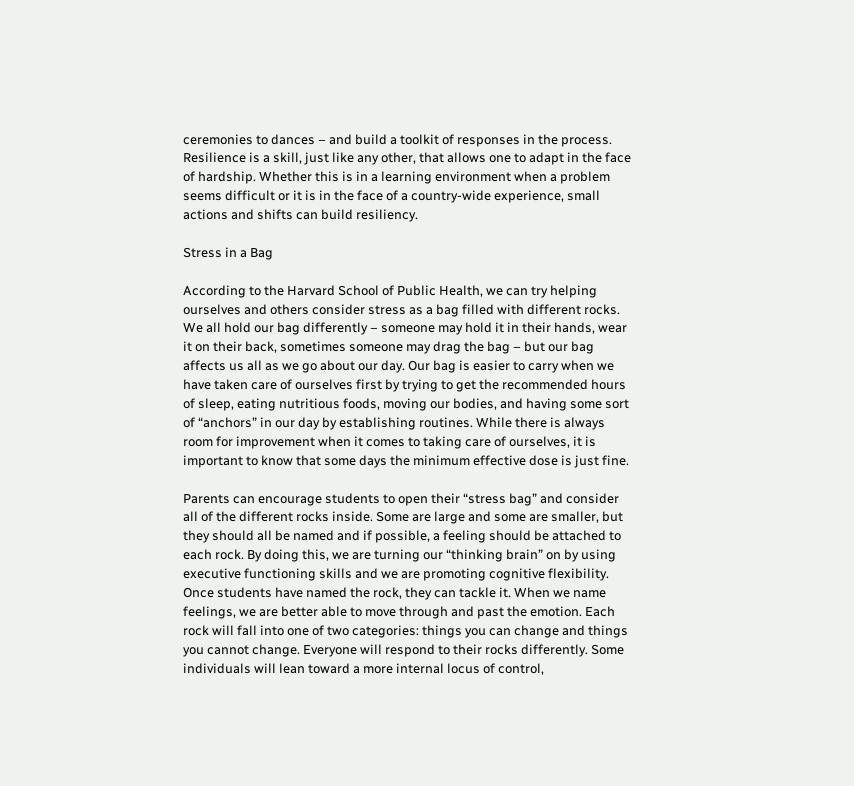ceremonies to dances – and build a toolkit of responses in the process. Resilience is a skill, just like any other, that allows one to adapt in the face of hardship. Whether this is in a learning environment when a problem seems difficult or it is in the face of a country-wide experience, small actions and shifts can build resiliency.

Stress in a Bag

According to the Harvard School of Public Health, we can try helping ourselves and others consider stress as a bag filled with different rocks. We all hold our bag differently – someone may hold it in their hands, wear it on their back, sometimes someone may drag the bag – but our bag affects us all as we go about our day. Our bag is easier to carry when we have taken care of ourselves first by trying to get the recommended hours of sleep, eating nutritious foods, moving our bodies, and having some sort of “anchors” in our day by establishing routines. While there is always room for improvement when it comes to taking care of ourselves, it is important to know that some days the minimum effective dose is just fine.

Parents can encourage students to open their “stress bag” and consider all of the different rocks inside. Some are large and some are smaller, but they should all be named and if possible, a feeling should be attached to each rock. By doing this, we are turning our “thinking brain” on by using executive functioning skills and we are promoting cognitive flexibility. Once students have named the rock, they can tackle it. When we name feelings, we are better able to move through and past the emotion. Each rock will fall into one of two categories: things you can change and things you cannot change. Everyone will respond to their rocks differently. Some individuals will lean toward a more internal locus of control,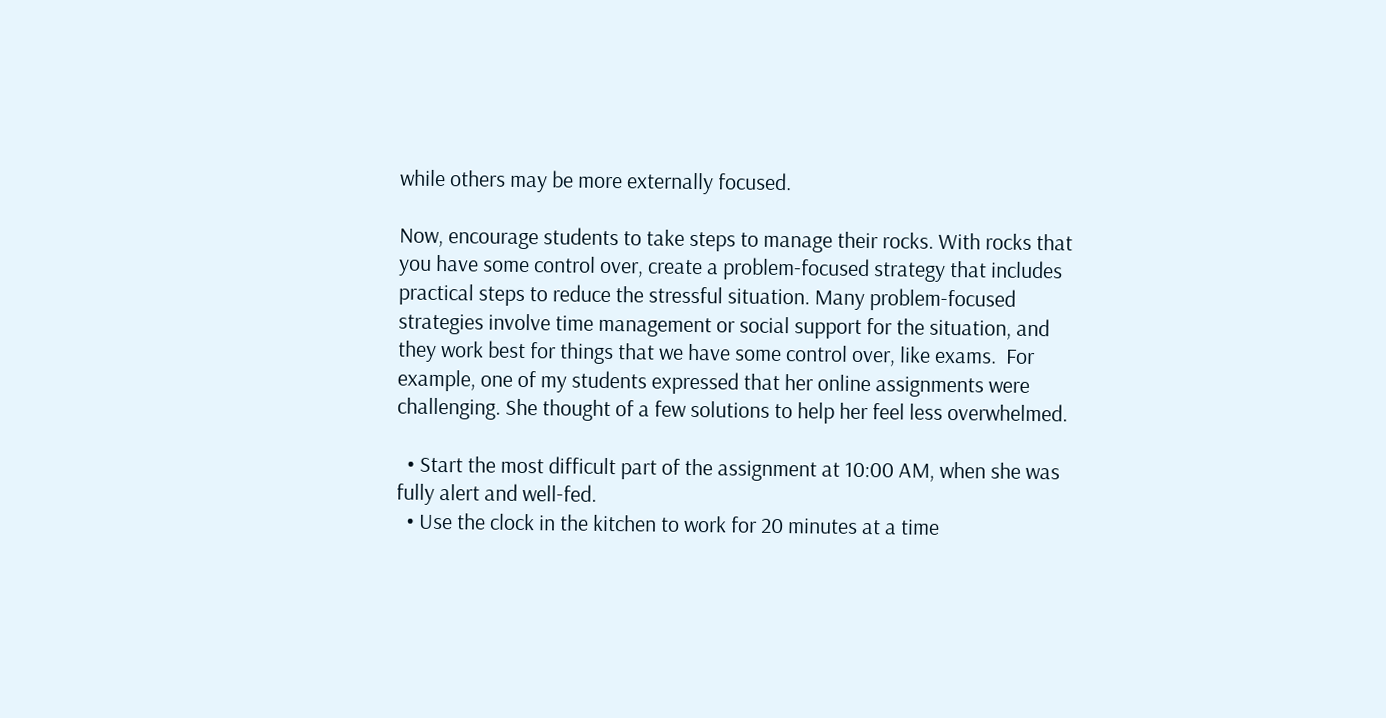while others may be more externally focused.

Now, encourage students to take steps to manage their rocks. With rocks that you have some control over, create a problem-focused strategy that includes practical steps to reduce the stressful situation. Many problem-focused strategies involve time management or social support for the situation, and they work best for things that we have some control over, like exams.  For example, one of my students expressed that her online assignments were challenging. She thought of a few solutions to help her feel less overwhelmed.

  • Start the most difficult part of the assignment at 10:00 AM, when she was fully alert and well-fed.
  • Use the clock in the kitchen to work for 20 minutes at a time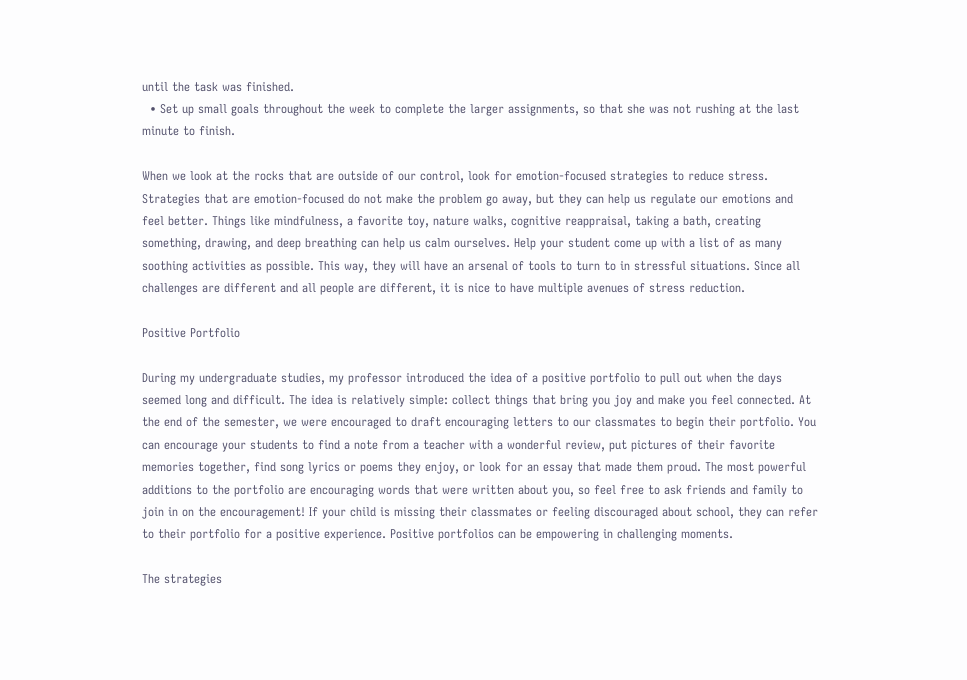until the task was finished.
  • Set up small goals throughout the week to complete the larger assignments, so that she was not rushing at the last minute to finish.

When we look at the rocks that are outside of our control, look for emotion-focused strategies to reduce stress. Strategies that are emotion-focused do not make the problem go away, but they can help us regulate our emotions and feel better. Things like mindfulness, a favorite toy, nature walks, cognitive reappraisal, taking a bath, creating something, drawing, and deep breathing can help us calm ourselves. Help your student come up with a list of as many soothing activities as possible. This way, they will have an arsenal of tools to turn to in stressful situations. Since all challenges are different and all people are different, it is nice to have multiple avenues of stress reduction.

Positive Portfolio

During my undergraduate studies, my professor introduced the idea of a positive portfolio to pull out when the days seemed long and difficult. The idea is relatively simple: collect things that bring you joy and make you feel connected. At the end of the semester, we were encouraged to draft encouraging letters to our classmates to begin their portfolio. You can encourage your students to find a note from a teacher with a wonderful review, put pictures of their favorite memories together, find song lyrics or poems they enjoy, or look for an essay that made them proud. The most powerful additions to the portfolio are encouraging words that were written about you, so feel free to ask friends and family to join in on the encouragement! If your child is missing their classmates or feeling discouraged about school, they can refer to their portfolio for a positive experience. Positive portfolios can be empowering in challenging moments.

The strategies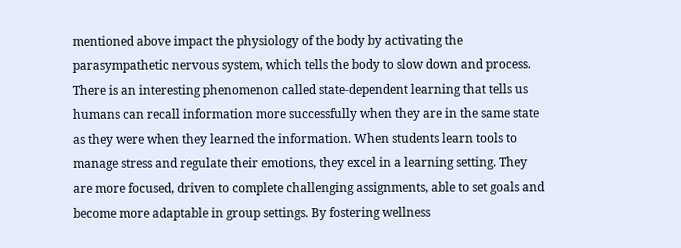mentioned above impact the physiology of the body by activating the parasympathetic nervous system, which tells the body to slow down and process. There is an interesting phenomenon called state-dependent learning that tells us humans can recall information more successfully when they are in the same state as they were when they learned the information. When students learn tools to manage stress and regulate their emotions, they excel in a learning setting. They are more focused, driven to complete challenging assignments, able to set goals and become more adaptable in group settings. By fostering wellness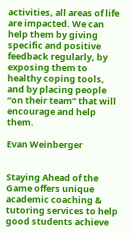activities, all areas of life are impacted. We can help them by giving specific and positive feedback regularly, by exposing them to healthy coping tools, and by placing people “on their team” that will encourage and help them.

Evan Weinberger


Staying Ahead of the Game offers unique academic coaching & tutoring services to help good students achieve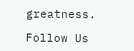greatness.

Follow Us